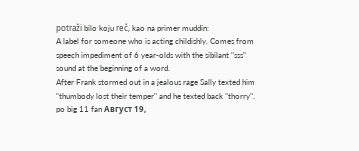potraži bilo koju reč, kao na primer muddin:
A label for someone who is acting childishly. Comes from speech impediment of 6 year-olds with the sibilant "sss" sound at the beginning of a word.
After Frank stormed out in a jealous rage Sally texted him "thumbody lost their temper" and he texted back "thorry".
po big 11 fan Август 19,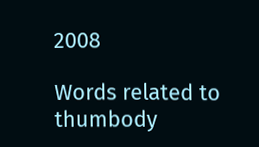2008

Words related to thumbody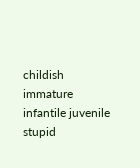childish immature infantile juvenile stupid